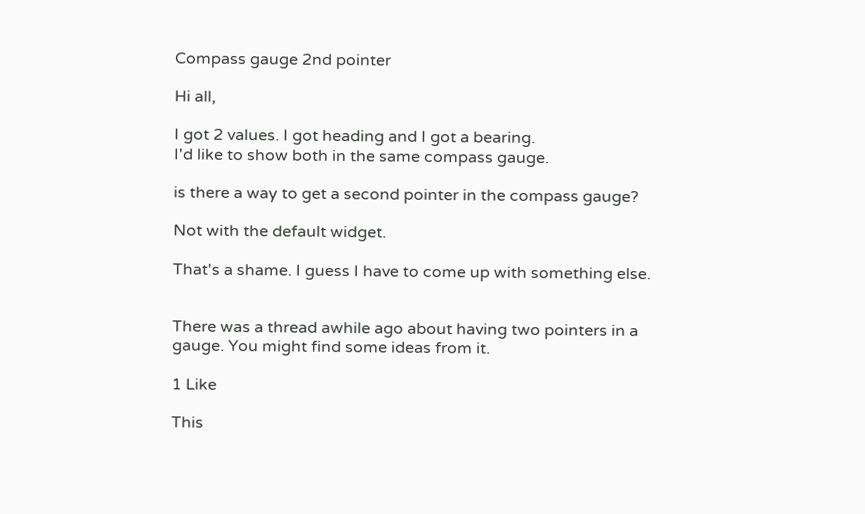Compass gauge 2nd pointer

Hi all,

I got 2 values. I got heading and I got a bearing.
I'd like to show both in the same compass gauge.

is there a way to get a second pointer in the compass gauge?

Not with the default widget.

That's a shame. I guess I have to come up with something else.


There was a thread awhile ago about having two pointers in a gauge. You might find some ideas from it.

1 Like

This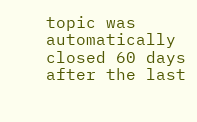topic was automatically closed 60 days after the last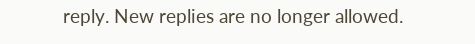reply. New replies are no longer allowed.